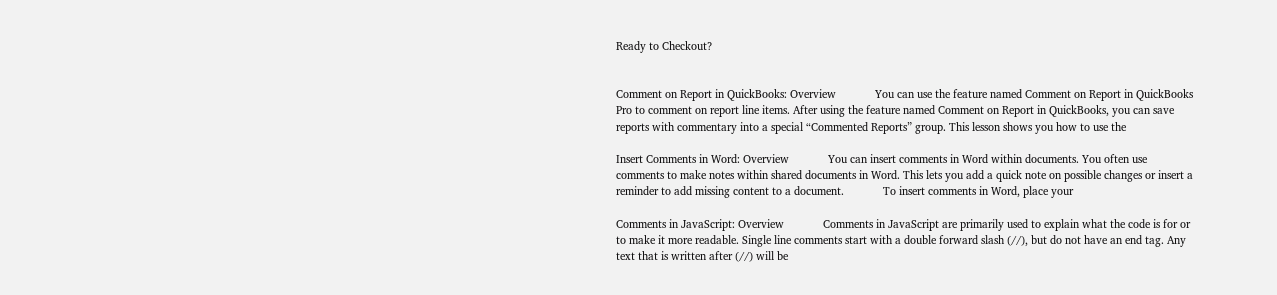Ready to Checkout?


Comment on Report in QuickBooks: Overview             You can use the feature named Comment on Report in QuickBooks Pro to comment on report line items. After using the feature named Comment on Report in QuickBooks, you can save reports with commentary into a special “Commented Reports” group. This lesson shows you how to use the

Insert Comments in Word: Overview             You can insert comments in Word within documents. You often use comments to make notes within shared documents in Word. This lets you add a quick note on possible changes or insert a reminder to add missing content to a document.             To insert comments in Word, place your

Comments in JavaScript: Overview             Comments in JavaScript are primarily used to explain what the code is for or to make it more readable. Single line comments start with a double forward slash (//), but do not have an end tag. Any text that is written after (//) will be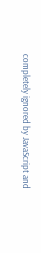completely ignored by JavaScript and